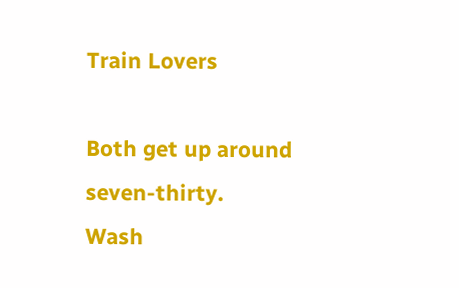Train Lovers

Both get up around seven-thirty.
Wash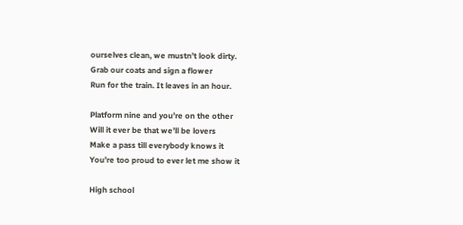ourselves clean, we mustn’t look dirty.
Grab our coats and sign a flower
Run for the train. It leaves in an hour.

Platform nine and you’re on the other
Will it ever be that we’ll be lovers
Make a pass till everybody knows it
You’re too proud to ever let me show it

High school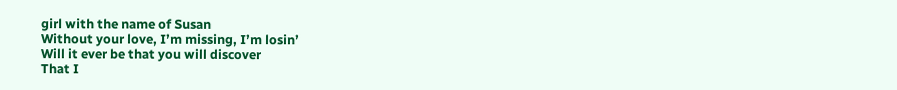girl with the name of Susan
Without your love, I’m missing, I’m losin’
Will it ever be that you will discover
That I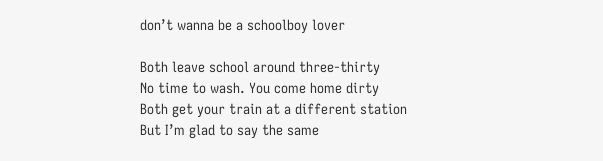don’t wanna be a schoolboy lover

Both leave school around three-thirty
No time to wash. You come home dirty
Both get your train at a different station
But I’m glad to say the same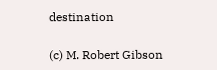destination

(c) M. Robert Gibson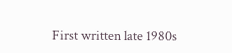First written late 1980s